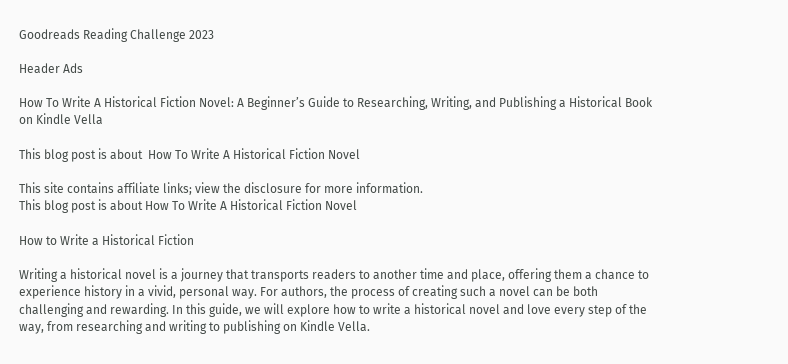Goodreads Reading Challenge 2023

Header Ads

How To Write A Historical Fiction Novel: A Beginner’s Guide to Researching, Writing, and Publishing a Historical Book on Kindle Vella

This blog post is about  How To Write A Historical Fiction Novel

This site contains affiliate links; view the disclosure for more information.
This blog post is about How To Write A Historical Fiction Novel

How to Write a Historical Fiction

Writing a historical novel is a journey that transports readers to another time and place, offering them a chance to experience history in a vivid, personal way. For authors, the process of creating such a novel can be both challenging and rewarding. In this guide, we will explore how to write a historical novel and love every step of the way, from researching and writing to publishing on Kindle Vella.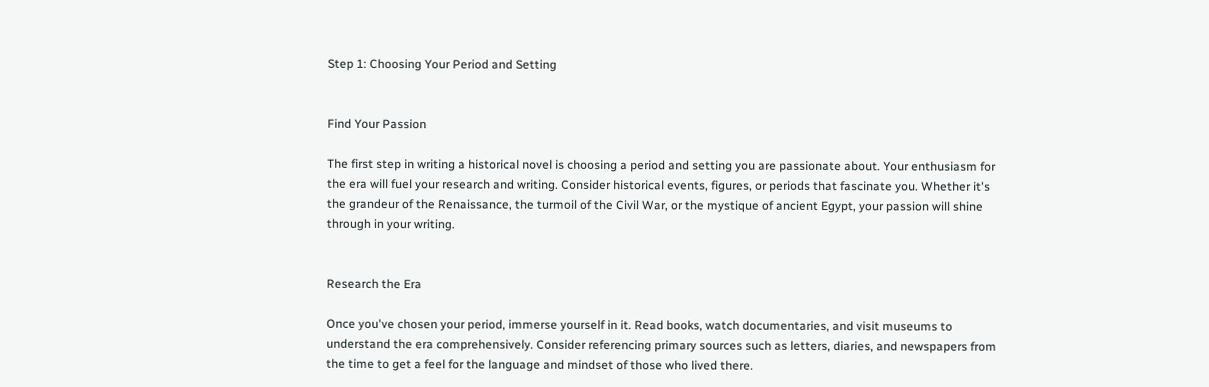Step 1: Choosing Your Period and Setting


Find Your Passion

The first step in writing a historical novel is choosing a period and setting you are passionate about. Your enthusiasm for the era will fuel your research and writing. Consider historical events, figures, or periods that fascinate you. Whether it's the grandeur of the Renaissance, the turmoil of the Civil War, or the mystique of ancient Egypt, your passion will shine through in your writing.


Research the Era

Once you've chosen your period, immerse yourself in it. Read books, watch documentaries, and visit museums to understand the era comprehensively. Consider referencing primary sources such as letters, diaries, and newspapers from the time to get a feel for the language and mindset of those who lived there.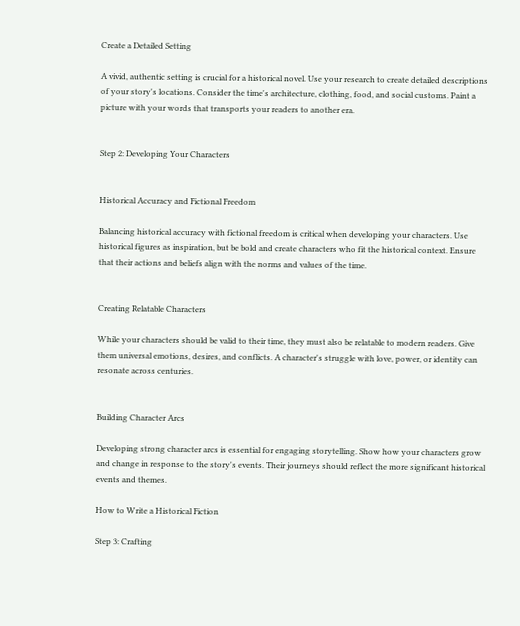Create a Detailed Setting

A vivid, authentic setting is crucial for a historical novel. Use your research to create detailed descriptions of your story's locations. Consider the time's architecture, clothing, food, and social customs. Paint a picture with your words that transports your readers to another era.


Step 2: Developing Your Characters


Historical Accuracy and Fictional Freedom

Balancing historical accuracy with fictional freedom is critical when developing your characters. Use historical figures as inspiration, but be bold and create characters who fit the historical context. Ensure that their actions and beliefs align with the norms and values of the time.


Creating Relatable Characters

While your characters should be valid to their time, they must also be relatable to modern readers. Give them universal emotions, desires, and conflicts. A character's struggle with love, power, or identity can resonate across centuries.


Building Character Arcs

Developing strong character arcs is essential for engaging storytelling. Show how your characters grow and change in response to the story's events. Their journeys should reflect the more significant historical events and themes.

How to Write a Historical Fiction

Step 3: Crafting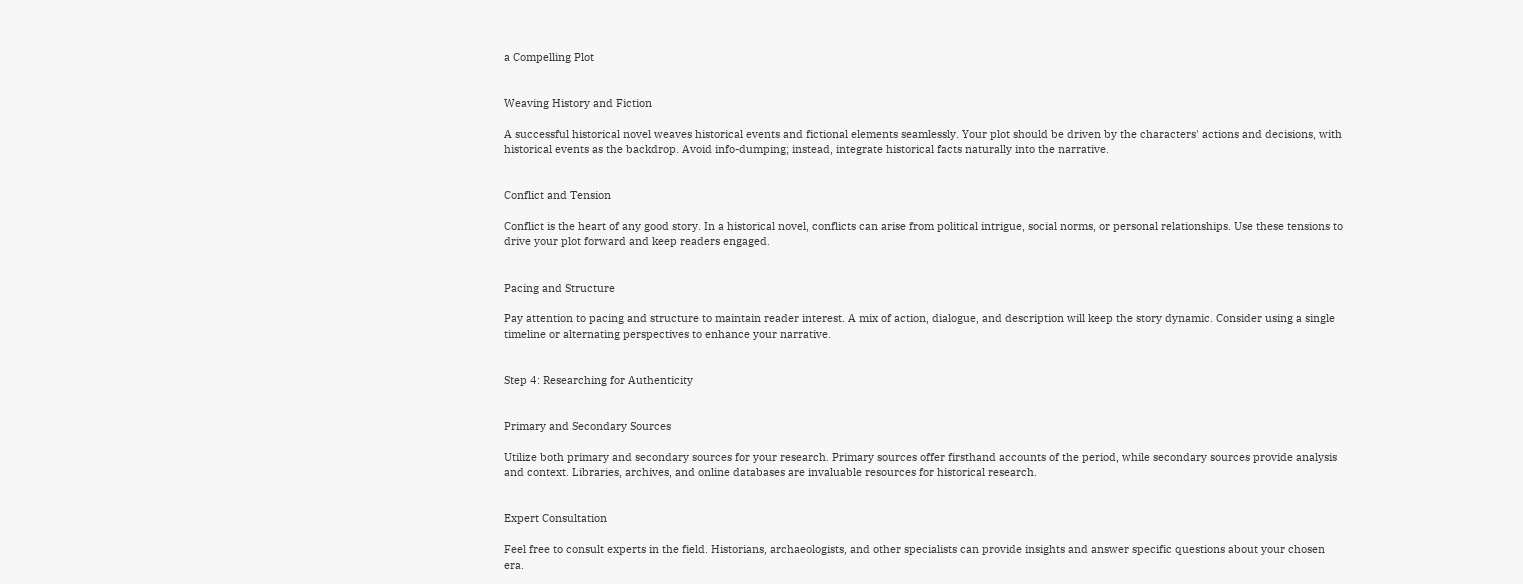a Compelling Plot


Weaving History and Fiction

A successful historical novel weaves historical events and fictional elements seamlessly. Your plot should be driven by the characters' actions and decisions, with historical events as the backdrop. Avoid info-dumping; instead, integrate historical facts naturally into the narrative.


Conflict and Tension

Conflict is the heart of any good story. In a historical novel, conflicts can arise from political intrigue, social norms, or personal relationships. Use these tensions to drive your plot forward and keep readers engaged.


Pacing and Structure

Pay attention to pacing and structure to maintain reader interest. A mix of action, dialogue, and description will keep the story dynamic. Consider using a single timeline or alternating perspectives to enhance your narrative.


Step 4: Researching for Authenticity


Primary and Secondary Sources

Utilize both primary and secondary sources for your research. Primary sources offer firsthand accounts of the period, while secondary sources provide analysis and context. Libraries, archives, and online databases are invaluable resources for historical research.


Expert Consultation

Feel free to consult experts in the field. Historians, archaeologists, and other specialists can provide insights and answer specific questions about your chosen era.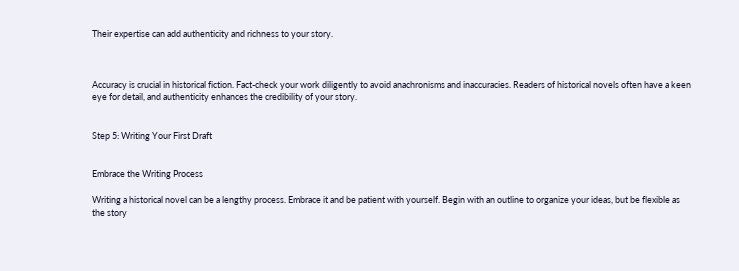Their expertise can add authenticity and richness to your story.



Accuracy is crucial in historical fiction. Fact-check your work diligently to avoid anachronisms and inaccuracies. Readers of historical novels often have a keen eye for detail, and authenticity enhances the credibility of your story.


Step 5: Writing Your First Draft


Embrace the Writing Process

Writing a historical novel can be a lengthy process. Embrace it and be patient with yourself. Begin with an outline to organize your ideas, but be flexible as the story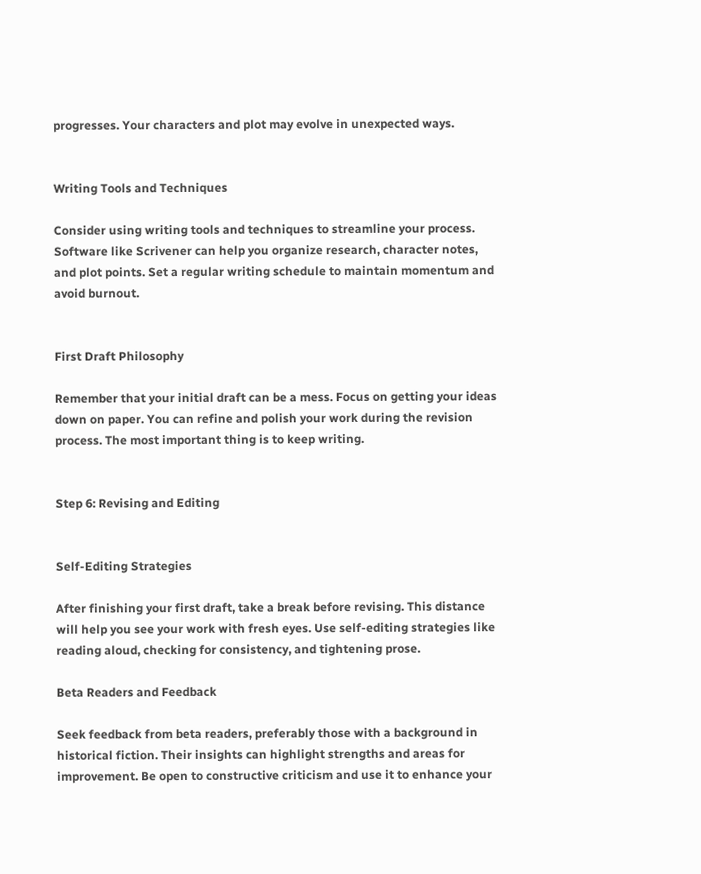progresses. Your characters and plot may evolve in unexpected ways.


Writing Tools and Techniques

Consider using writing tools and techniques to streamline your process. Software like Scrivener can help you organize research, character notes, and plot points. Set a regular writing schedule to maintain momentum and avoid burnout.


First Draft Philosophy

Remember that your initial draft can be a mess. Focus on getting your ideas down on paper. You can refine and polish your work during the revision process. The most important thing is to keep writing.


Step 6: Revising and Editing


Self-Editing Strategies

After finishing your first draft, take a break before revising. This distance will help you see your work with fresh eyes. Use self-editing strategies like reading aloud, checking for consistency, and tightening prose.

Beta Readers and Feedback

Seek feedback from beta readers, preferably those with a background in historical fiction. Their insights can highlight strengths and areas for improvement. Be open to constructive criticism and use it to enhance your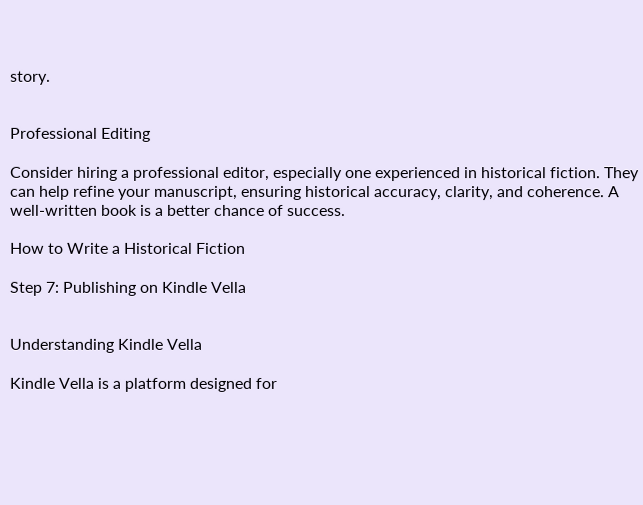story.


Professional Editing

Consider hiring a professional editor, especially one experienced in historical fiction. They can help refine your manuscript, ensuring historical accuracy, clarity, and coherence. A well-written book is a better chance of success.

How to Write a Historical Fiction

Step 7: Publishing on Kindle Vella


Understanding Kindle Vella

Kindle Vella is a platform designed for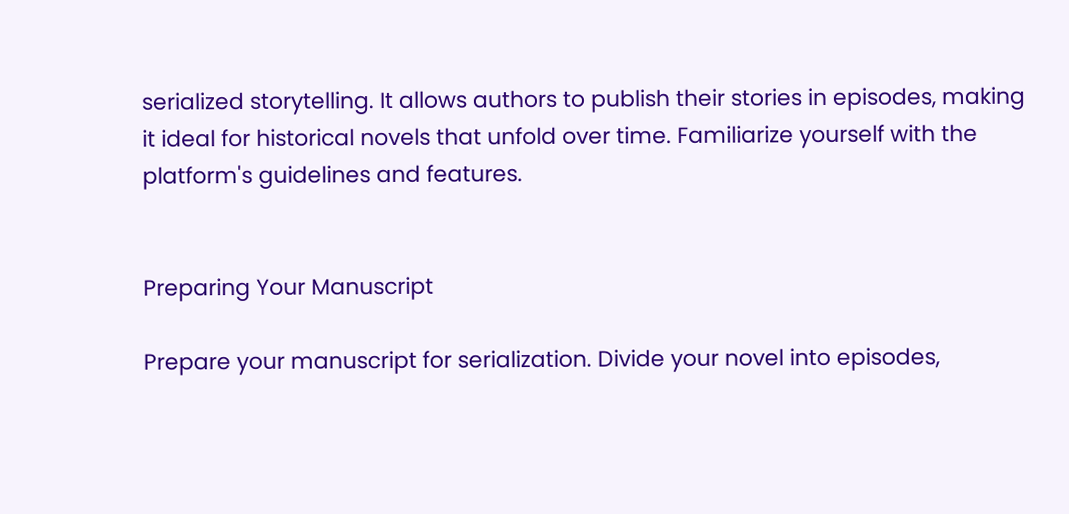serialized storytelling. It allows authors to publish their stories in episodes, making it ideal for historical novels that unfold over time. Familiarize yourself with the platform's guidelines and features.


Preparing Your Manuscript

Prepare your manuscript for serialization. Divide your novel into episodes,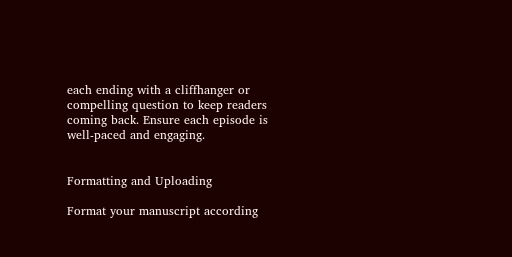each ending with a cliffhanger or compelling question to keep readers coming back. Ensure each episode is well-paced and engaging.


Formatting and Uploading

Format your manuscript according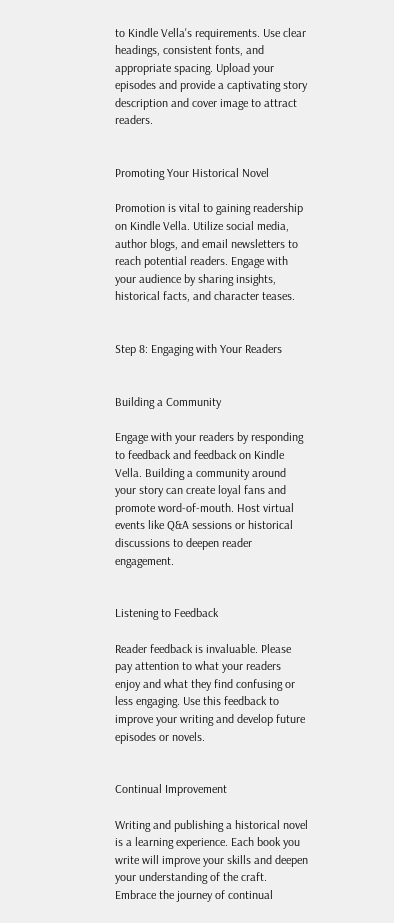to Kindle Vella's requirements. Use clear headings, consistent fonts, and appropriate spacing. Upload your episodes and provide a captivating story description and cover image to attract readers.


Promoting Your Historical Novel

Promotion is vital to gaining readership on Kindle Vella. Utilize social media, author blogs, and email newsletters to reach potential readers. Engage with your audience by sharing insights, historical facts, and character teases.


Step 8: Engaging with Your Readers


Building a Community

Engage with your readers by responding to feedback and feedback on Kindle Vella. Building a community around your story can create loyal fans and promote word-of-mouth. Host virtual events like Q&A sessions or historical discussions to deepen reader engagement.


Listening to Feedback

Reader feedback is invaluable. Please pay attention to what your readers enjoy and what they find confusing or less engaging. Use this feedback to improve your writing and develop future episodes or novels.


Continual Improvement

Writing and publishing a historical novel is a learning experience. Each book you write will improve your skills and deepen your understanding of the craft. Embrace the journey of continual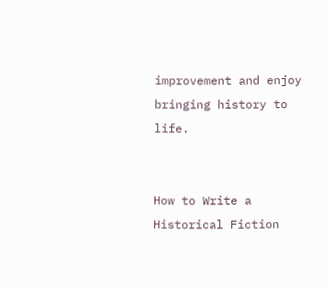improvement and enjoy bringing history to life.


How to Write a Historical Fiction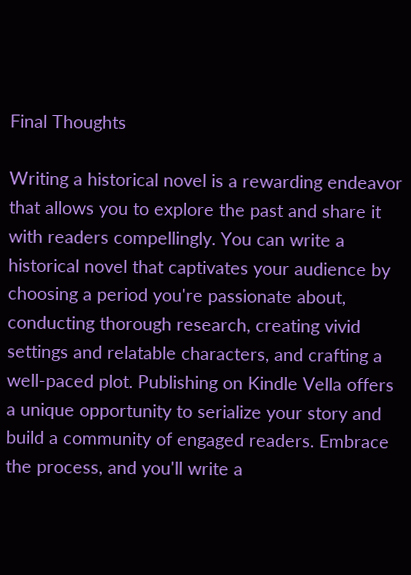Final Thoughts

Writing a historical novel is a rewarding endeavor that allows you to explore the past and share it with readers compellingly. You can write a historical novel that captivates your audience by choosing a period you're passionate about, conducting thorough research, creating vivid settings and relatable characters, and crafting a well-paced plot. Publishing on Kindle Vella offers a unique opportunity to serialize your story and build a community of engaged readers. Embrace the process, and you'll write a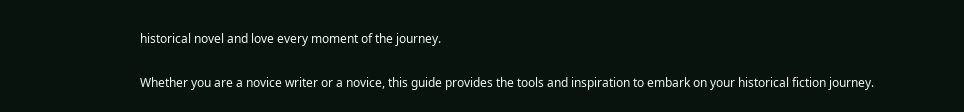historical novel and love every moment of the journey.

Whether you are a novice writer or a novice, this guide provides the tools and inspiration to embark on your historical fiction journey.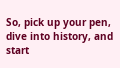So, pick up your pen, dive into history, and start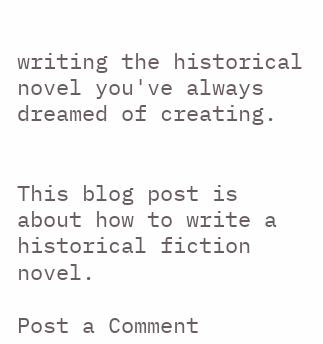writing the historical novel you've always dreamed of creating.


This blog post is about how to write a historical fiction novel.

Post a Comment